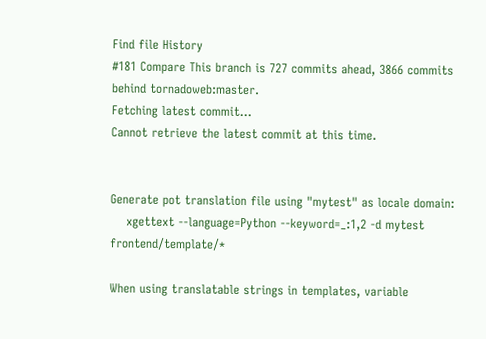Find file History
#181 Compare This branch is 727 commits ahead, 3866 commits behind tornadoweb:master.
Fetching latest commit…
Cannot retrieve the latest commit at this time.


Generate pot translation file using "mytest" as locale domain:
    xgettext --language=Python --keyword=_:1,2 -d mytest frontend/template/*

When using translatable strings in templates, variable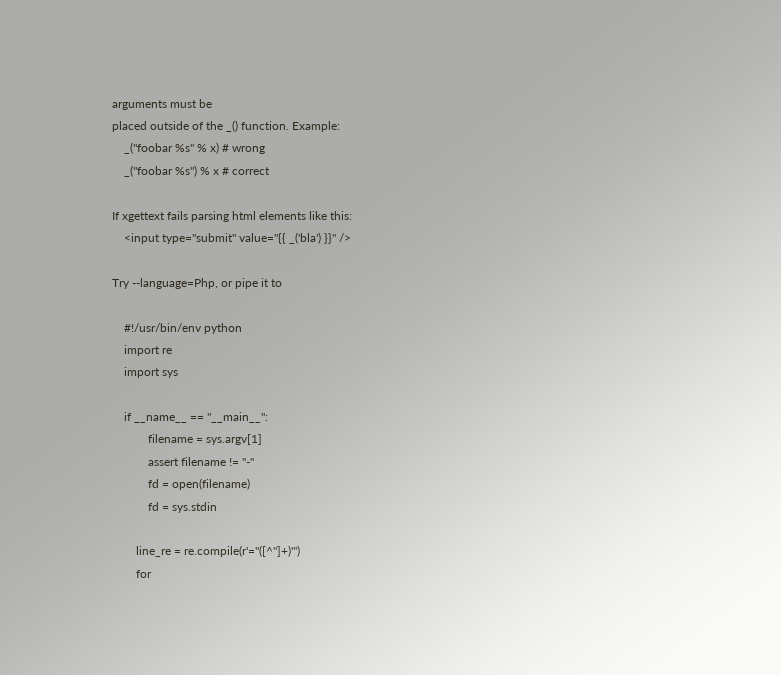arguments must be
placed outside of the _() function. Example:
    _("foobar %s" % x) # wrong
    _("foobar %s") % x # correct

If xgettext fails parsing html elements like this:
    <input type="submit" value="{{ _('bla') }}" />

Try --language=Php, or pipe it to

    #!/usr/bin/env python
    import re
    import sys

    if __name__ == "__main__":
            filename = sys.argv[1]
            assert filename != "-"
            fd = open(filename)
            fd = sys.stdin

        line_re = re.compile(r'="([^"]+)"')
        for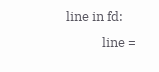line in fd:
            line =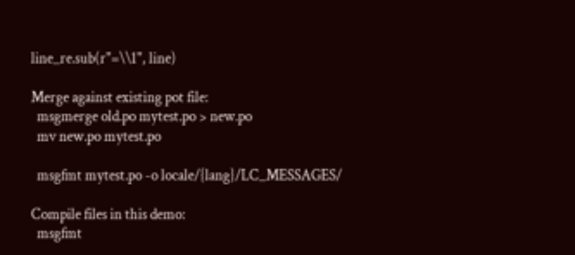line_re.sub(r"=\\1", line)

Merge against existing pot file:
  msgmerge old.po mytest.po > new.po
  mv new.po mytest.po

  msgfmt mytest.po -o locale/{lang}/LC_MESSAGES/

Compile files in this demo:
  msgfmt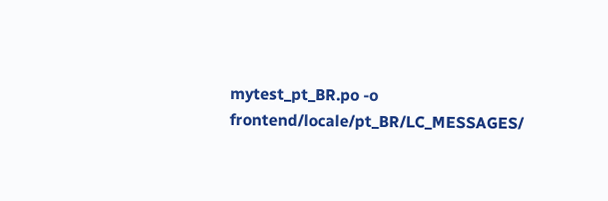mytest_pt_BR.po -o frontend/locale/pt_BR/LC_MESSAGES/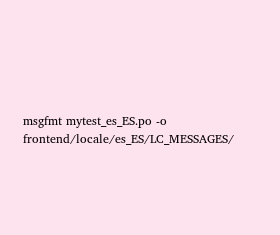msgfmt mytest_es_ES.po -o frontend/locale/es_ES/LC_MESSAGES/